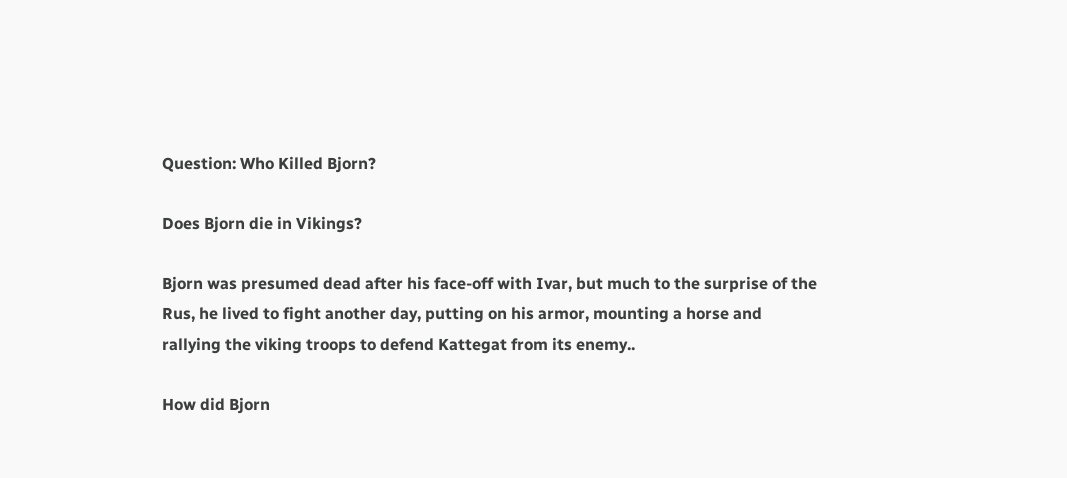Question: Who Killed Bjorn?

Does Bjorn die in Vikings?

Bjorn was presumed dead after his face-off with Ivar, but much to the surprise of the Rus, he lived to fight another day, putting on his armor, mounting a horse and rallying the viking troops to defend Kattegat from its enemy..

How did Bjorn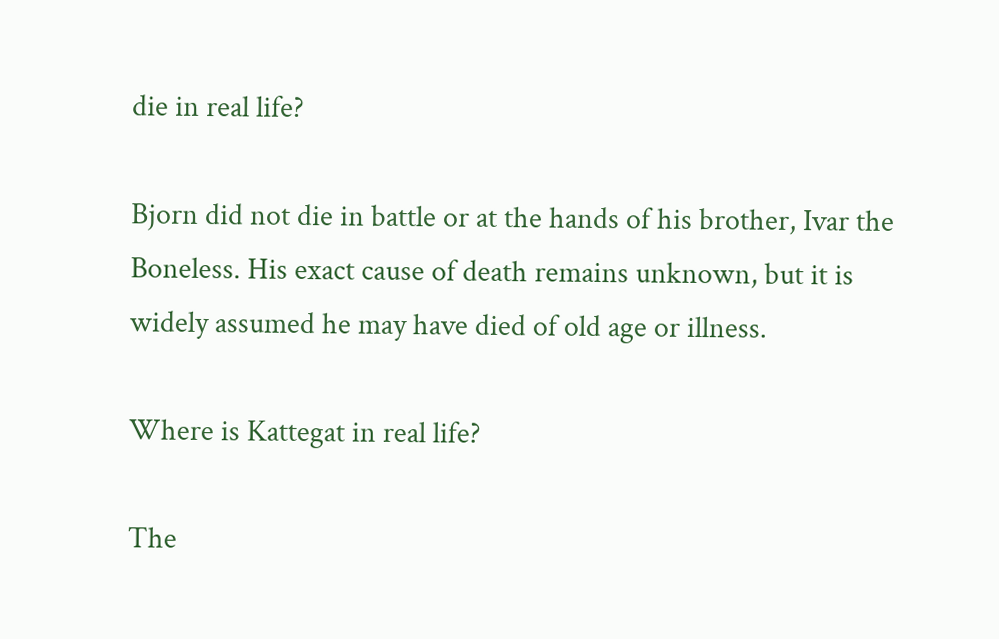die in real life?

Bjorn did not die in battle or at the hands of his brother, Ivar the Boneless. His exact cause of death remains unknown, but it is widely assumed he may have died of old age or illness.

Where is Kattegat in real life?

The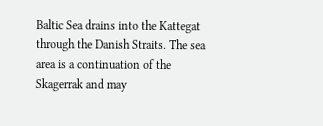Baltic Sea drains into the Kattegat through the Danish Straits. The sea area is a continuation of the Skagerrak and may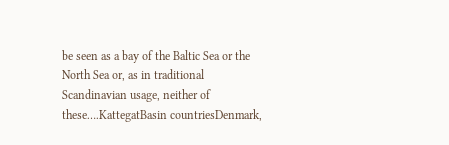be seen as a bay of the Baltic Sea or the North Sea or, as in traditional Scandinavian usage, neither of these….KattegatBasin countriesDenmark,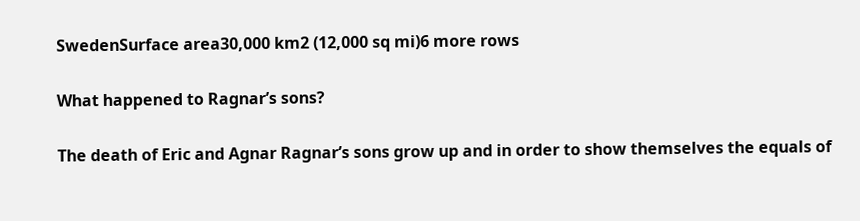SwedenSurface area30,000 km2 (12,000 sq mi)6 more rows

What happened to Ragnar’s sons?

The death of Eric and Agnar Ragnar’s sons grow up and in order to show themselves the equals of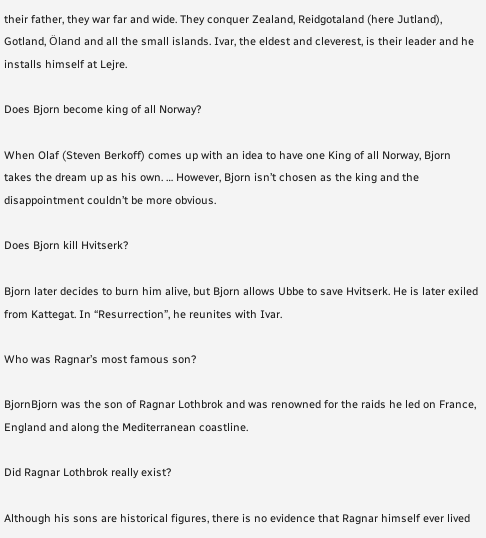their father, they war far and wide. They conquer Zealand, Reidgotaland (here Jutland), Gotland, Öland and all the small islands. Ivar, the eldest and cleverest, is their leader and he installs himself at Lejre.

Does Bjorn become king of all Norway?

When Olaf (Steven Berkoff) comes up with an idea to have one King of all Norway, Bjorn takes the dream up as his own. … However, Bjorn isn’t chosen as the king and the disappointment couldn’t be more obvious.

Does Bjorn kill Hvitserk?

Bjorn later decides to burn him alive, but Bjorn allows Ubbe to save Hvitserk. He is later exiled from Kattegat. In “Resurrection”, he reunites with Ivar.

Who was Ragnar’s most famous son?

BjornBjorn was the son of Ragnar Lothbrok and was renowned for the raids he led on France, England and along the Mediterranean coastline.

Did Ragnar Lothbrok really exist?

Although his sons are historical figures, there is no evidence that Ragnar himself ever lived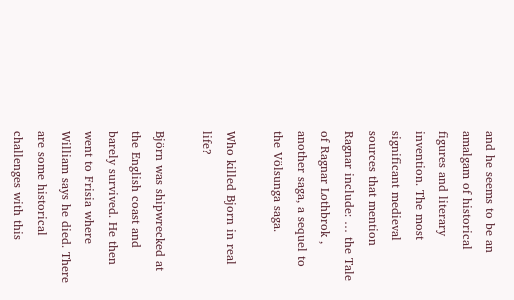and he seems to be an amalgam of historical figures and literary invention. The most significant medieval sources that mention Ragnar include: … the Tale of Ragnar Lothbrok , another saga, a sequel to the Völsunga saga.

Who killed Bjorn in real life?

Björn was shipwrecked at the English coast and barely survived. He then went to Frisia where William says he died. There are some historical challenges with this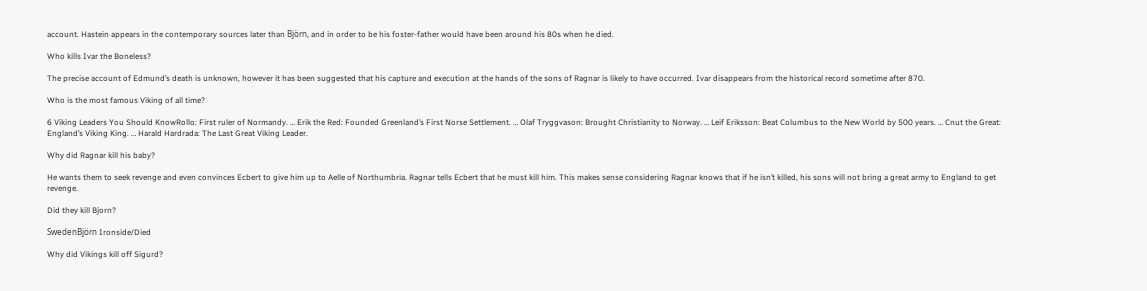account. Hastein appears in the contemporary sources later than Björn, and in order to be his foster-father would have been around his 80s when he died.

Who kills Ivar the Boneless?

The precise account of Edmund’s death is unknown, however it has been suggested that his capture and execution at the hands of the sons of Ragnar is likely to have occurred. Ivar disappears from the historical record sometime after 870.

Who is the most famous Viking of all time?

6 Viking Leaders You Should KnowRollo: First ruler of Normandy. … Erik the Red: Founded Greenland’s First Norse Settlement. … Olaf Tryggvason: Brought Christianity to Norway. … Leif Eriksson: Beat Columbus to the New World by 500 years. … Cnut the Great: England’s Viking King. … Harald Hardrada: The Last Great Viking Leader.

Why did Ragnar kill his baby?

He wants them to seek revenge and even convinces Ecbert to give him up to Aelle of Northumbria. Ragnar tells Ecbert that he must kill him. This makes sense considering Ragnar knows that if he isn’t killed, his sons will not bring a great army to England to get revenge.

Did they kill Bjorn?

SwedenBjörn Ironside/Died

Why did Vikings kill off Sigurd?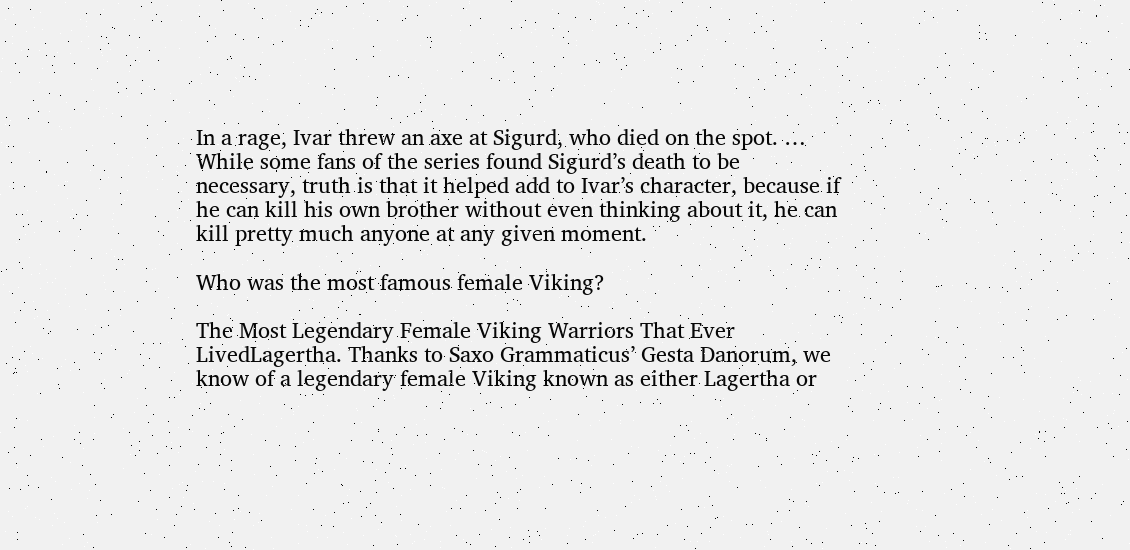In a rage, Ivar threw an axe at Sigurd, who died on the spot. … While some fans of the series found Sigurd’s death to be necessary, truth is that it helped add to Ivar’s character, because if he can kill his own brother without even thinking about it, he can kill pretty much anyone at any given moment.

Who was the most famous female Viking?

The Most Legendary Female Viking Warriors That Ever LivedLagertha. Thanks to Saxo Grammaticus’ Gesta Danorum, we know of a legendary female Viking known as either Lagertha or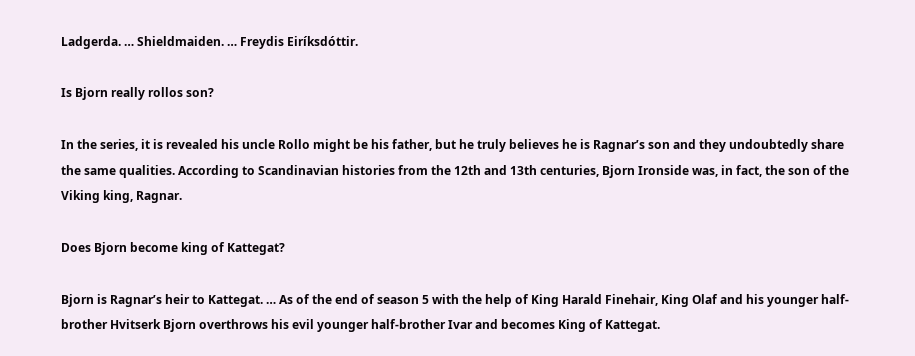Ladgerda. … Shieldmaiden. … Freydis Eiríksdóttir.

Is Bjorn really rollos son?

In the series, it is revealed his uncle Rollo might be his father, but he truly believes he is Ragnar’s son and they undoubtedly share the same qualities. According to Scandinavian histories from the 12th and 13th centuries, Bjorn Ironside was, in fact, the son of the Viking king, Ragnar.

Does Bjorn become king of Kattegat?

Bjorn is Ragnar’s heir to Kattegat. … As of the end of season 5 with the help of King Harald Finehair, King Olaf and his younger half-brother Hvitserk Bjorn overthrows his evil younger half-brother Ivar and becomes King of Kattegat.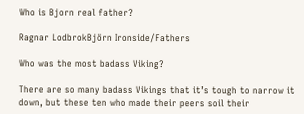Who is Bjorn real father?

Ragnar LodbrokBjörn Ironside/Fathers

Who was the most badass Viking?

There are so many badass Vikings that it’s tough to narrow it down, but these ten who made their peers soil their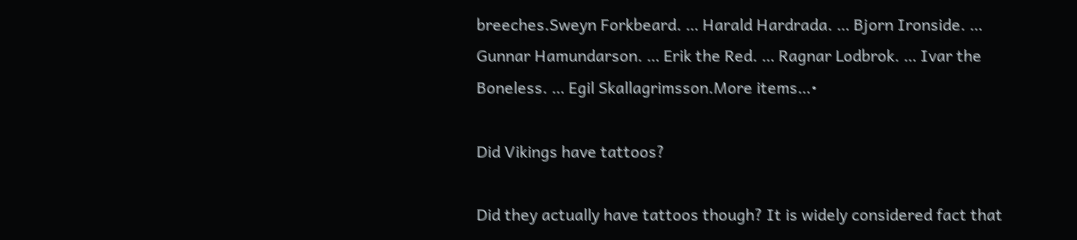breeches.Sweyn Forkbeard. … Harald Hardrada. … Bjorn Ironside. … Gunnar Hamundarson. … Erik the Red. … Ragnar Lodbrok. … Ivar the Boneless. … Egil Skallagrimsson.More items…•

Did Vikings have tattoos?

Did they actually have tattoos though? It is widely considered fact that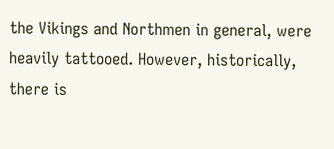the Vikings and Northmen in general, were heavily tattooed. However, historically, there is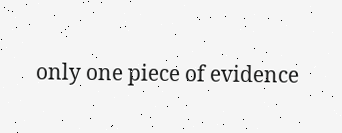only one piece of evidence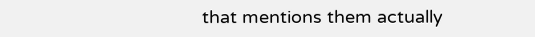that mentions them actually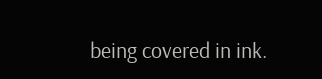being covered in ink.